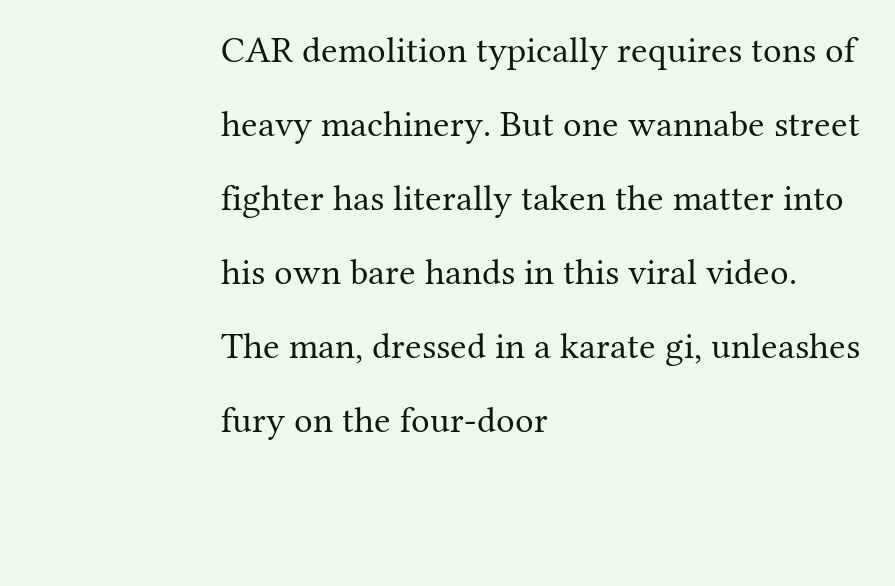CAR demolition typically requires tons of heavy machinery. But one wannabe street fighter has literally taken the matter into his own bare hands in this viral video. The man, dressed in a karate gi, unleashes fury on the four-door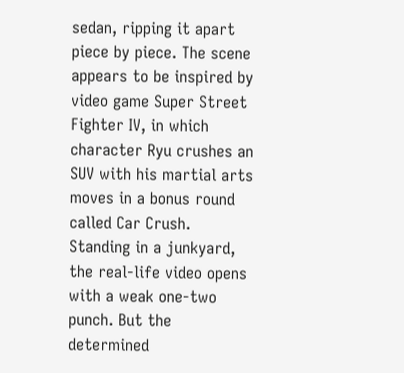sedan, ripping it apart piece by piece. The scene appears to be inspired by video game Super Street Fighter IV, in which character Ryu crushes an SUV with his martial arts moves in a bonus round called Car Crush. Standing in a junkyard, the real-life video opens with a weak one-two punch. But the determined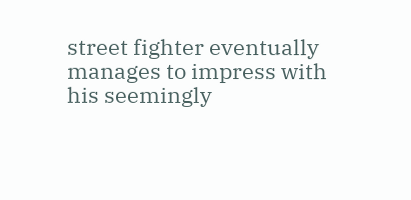street fighter eventually manages to impress with his seemingly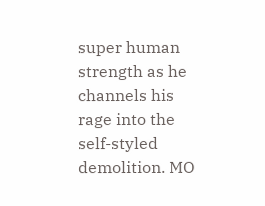super human strength as he channels his rage into the self-styled demolition. MO